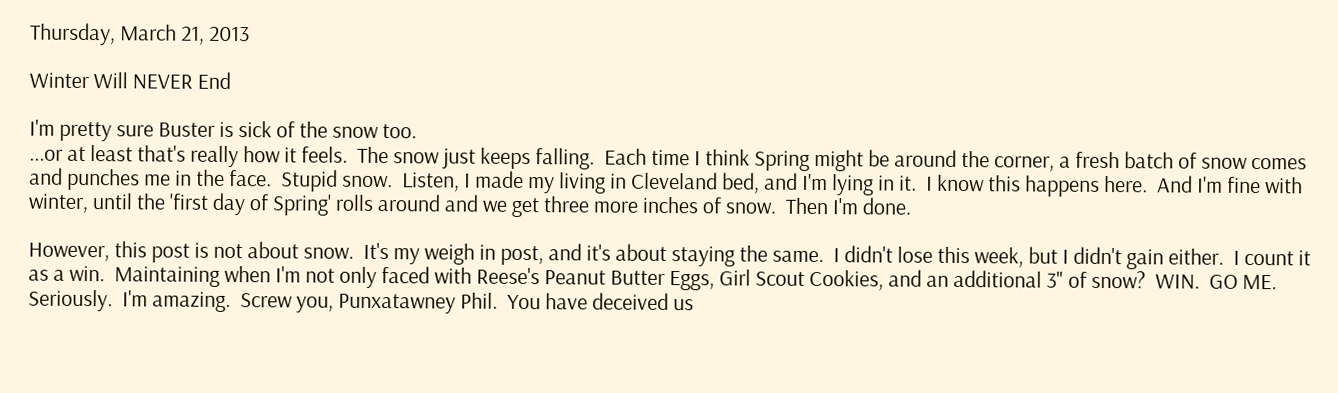Thursday, March 21, 2013

Winter Will NEVER End

I'm pretty sure Buster is sick of the snow too.
...or at least that's really how it feels.  The snow just keeps falling.  Each time I think Spring might be around the corner, a fresh batch of snow comes and punches me in the face.  Stupid snow.  Listen, I made my living in Cleveland bed, and I'm lying in it.  I know this happens here.  And I'm fine with winter, until the 'first day of Spring' rolls around and we get three more inches of snow.  Then I'm done.

However, this post is not about snow.  It's my weigh in post, and it's about staying the same.  I didn't lose this week, but I didn't gain either.  I count it as a win.  Maintaining when I'm not only faced with Reese's Peanut Butter Eggs, Girl Scout Cookies, and an additional 3" of snow?  WIN.  GO ME.  Seriously.  I'm amazing.  Screw you, Punxatawney Phil.  You have deceived us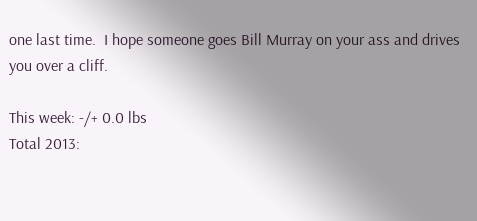one last time.  I hope someone goes Bill Murray on your ass and drives you over a cliff.

This week: -/+ 0.0 lbs
Total 2013: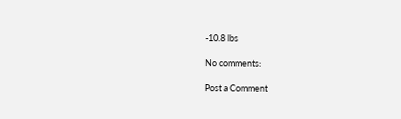-10.8 lbs

No comments:

Post a Comment